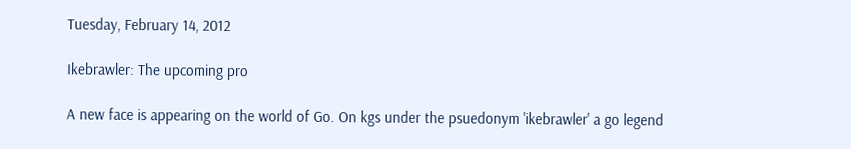Tuesday, February 14, 2012

Ikebrawler: The upcoming pro

A new face is appearing on the world of Go. On kgs under the psuedonym 'ikebrawler' a go legend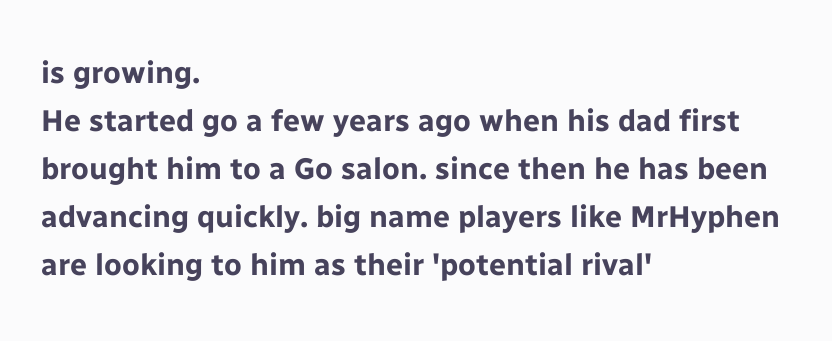is growing.
He started go a few years ago when his dad first brought him to a Go salon. since then he has been advancing quickly. big name players like MrHyphen are looking to him as their 'potential rival'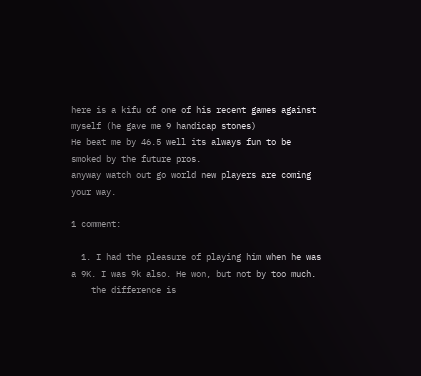here is a kifu of one of his recent games against myself (he gave me 9 handicap stones)
He beat me by 46.5 well its always fun to be smoked by the future pros.
anyway watch out go world new players are coming your way.

1 comment:

  1. I had the pleasure of playing him when he was a 9K. I was 9k also. He won, but not by too much.
    the difference is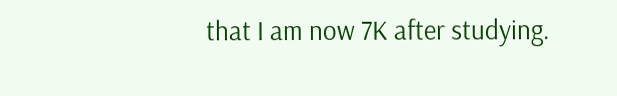that I am now 7K after studying.